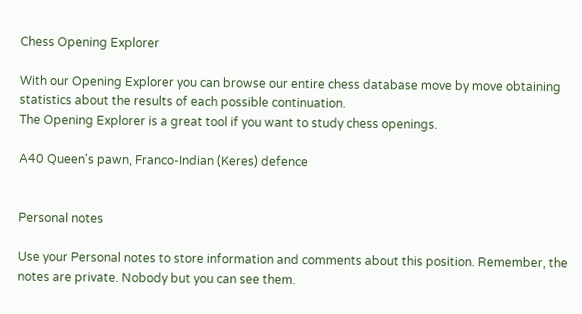Chess Opening Explorer

With our Opening Explorer you can browse our entire chess database move by move obtaining statistics about the results of each possible continuation.
The Opening Explorer is a great tool if you want to study chess openings.

A40 Queen's pawn, Franco-Indian (Keres) defence


Personal notes

Use your Personal notes to store information and comments about this position. Remember, the notes are private. Nobody but you can see them.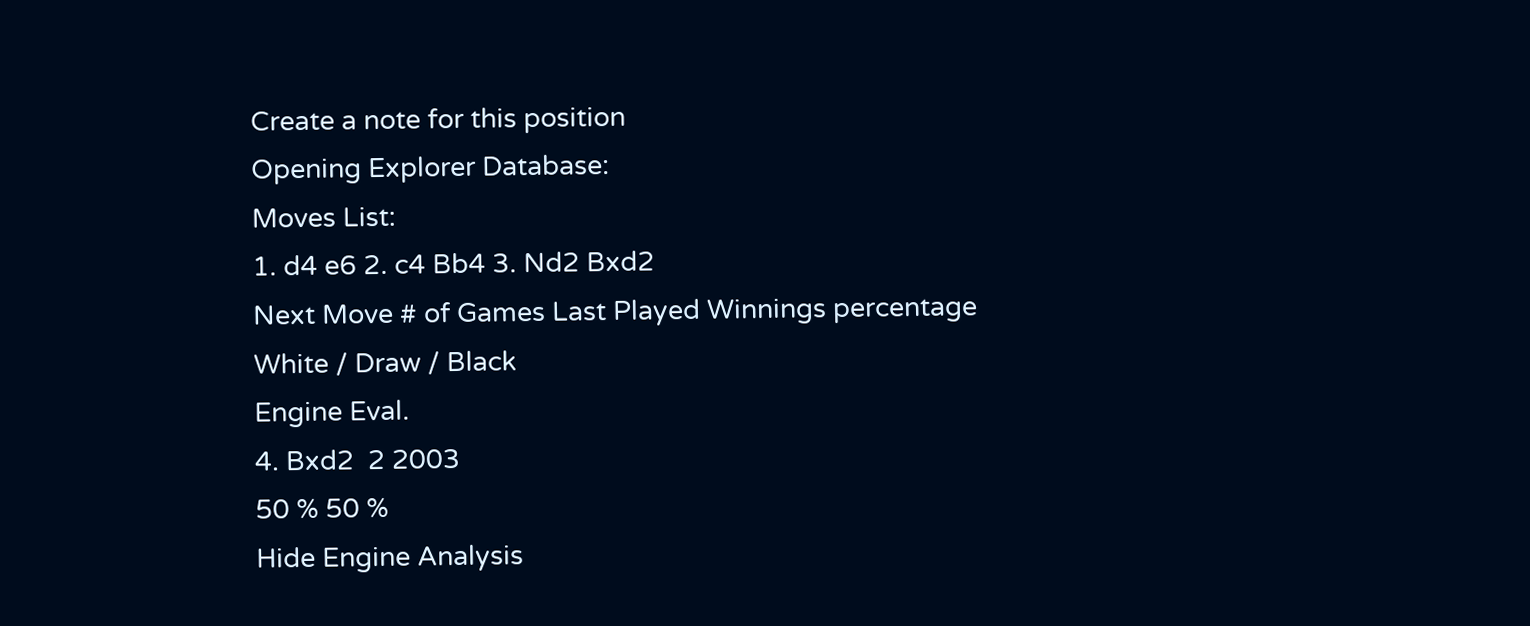Create a note for this position
Opening Explorer Database:
Moves List:
1. d4 e6 2. c4 Bb4 3. Nd2 Bxd2
Next Move # of Games Last Played Winnings percentage
White / Draw / Black
Engine Eval.
4. Bxd2  2 2003
50 % 50 %
Hide Engine Analysis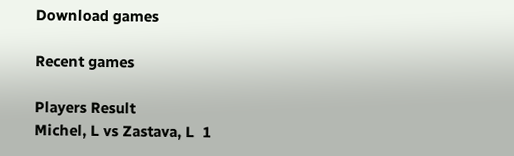Download games

Recent games

Players Result
Michel, L vs Zastava, L  1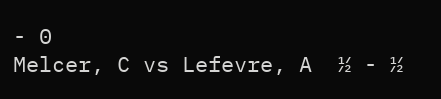- 0
Melcer, C vs Lefevre, A  ½ - ½